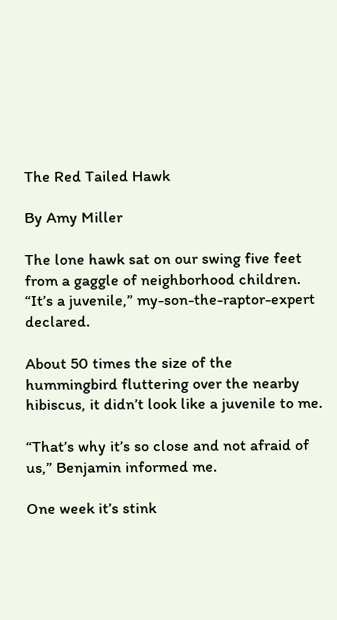The Red Tailed Hawk

By Amy Miller

The lone hawk sat on our swing five feet from a gaggle of neighborhood children. “It’s a juvenile,” my-son-the-raptor-expert declared.

About 50 times the size of the hummingbird fluttering over the nearby hibiscus, it didn’t look like a juvenile to me.

“That’s why it’s so close and not afraid of us,” Benjamin informed me.

One week it’s stink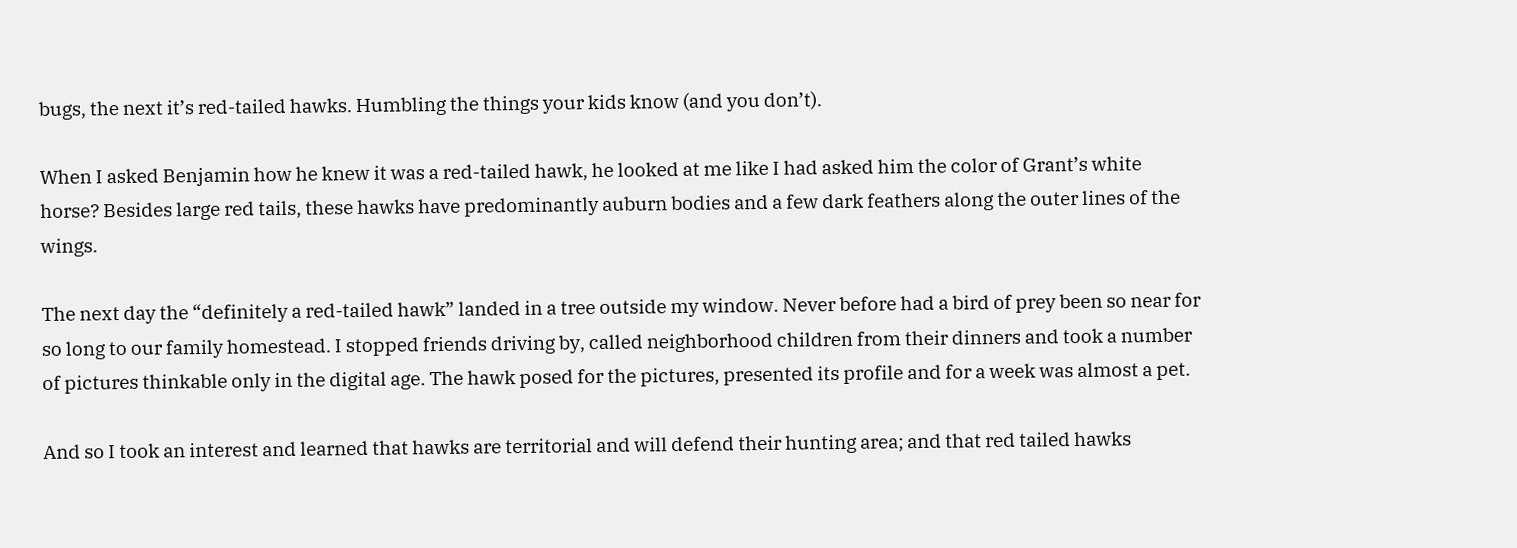bugs, the next it’s red-tailed hawks. Humbling the things your kids know (and you don’t).

When I asked Benjamin how he knew it was a red-tailed hawk, he looked at me like I had asked him the color of Grant’s white horse? Besides large red tails, these hawks have predominantly auburn bodies and a few dark feathers along the outer lines of the wings.

The next day the “definitely a red-tailed hawk” landed in a tree outside my window. Never before had a bird of prey been so near for so long to our family homestead. I stopped friends driving by, called neighborhood children from their dinners and took a number of pictures thinkable only in the digital age. The hawk posed for the pictures, presented its profile and for a week was almost a pet.

And so I took an interest and learned that hawks are territorial and will defend their hunting area; and that red tailed hawks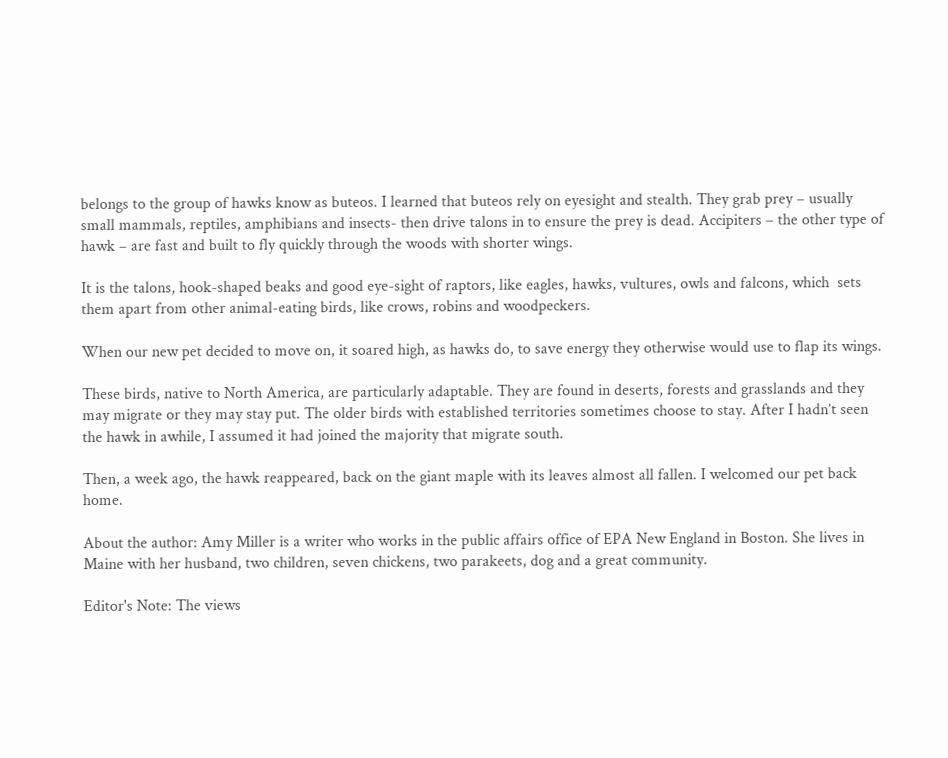belongs to the group of hawks know as buteos. I learned that buteos rely on eyesight and stealth. They grab prey – usually small mammals, reptiles, amphibians and insects- then drive talons in to ensure the prey is dead. Accipiters – the other type of hawk – are fast and built to fly quickly through the woods with shorter wings.

It is the talons, hook-shaped beaks and good eye-sight of raptors, like eagles, hawks, vultures, owls and falcons, which  sets them apart from other animal-eating birds, like crows, robins and woodpeckers.

When our new pet decided to move on, it soared high, as hawks do, to save energy they otherwise would use to flap its wings.

These birds, native to North America, are particularly adaptable. They are found in deserts, forests and grasslands and they may migrate or they may stay put. The older birds with established territories sometimes choose to stay. After I hadn’t seen the hawk in awhile, I assumed it had joined the majority that migrate south.

Then, a week ago, the hawk reappeared, back on the giant maple with its leaves almost all fallen. I welcomed our pet back home.

About the author: Amy Miller is a writer who works in the public affairs office of EPA New England in Boston. She lives in Maine with her husband, two children, seven chickens, two parakeets, dog and a great community.

Editor's Note: The views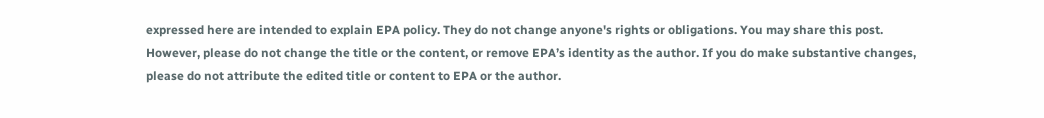expressed here are intended to explain EPA policy. They do not change anyone's rights or obligations. You may share this post. However, please do not change the title or the content, or remove EPA’s identity as the author. If you do make substantive changes, please do not attribute the edited title or content to EPA or the author.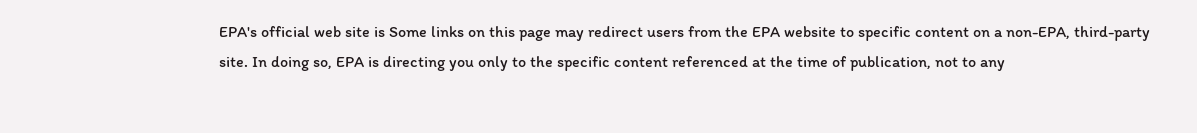EPA's official web site is Some links on this page may redirect users from the EPA website to specific content on a non-EPA, third-party site. In doing so, EPA is directing you only to the specific content referenced at the time of publication, not to any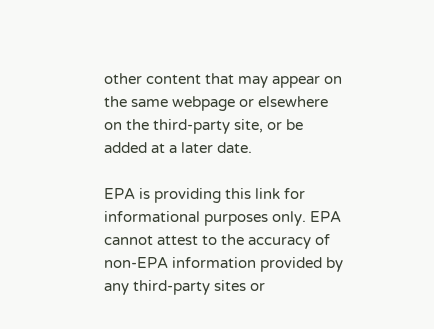other content that may appear on the same webpage or elsewhere on the third-party site, or be added at a later date.

EPA is providing this link for informational purposes only. EPA cannot attest to the accuracy of non-EPA information provided by any third-party sites or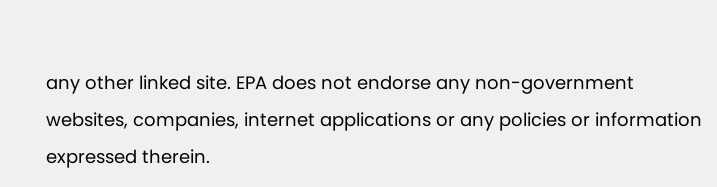any other linked site. EPA does not endorse any non-government websites, companies, internet applications or any policies or information expressed therein.